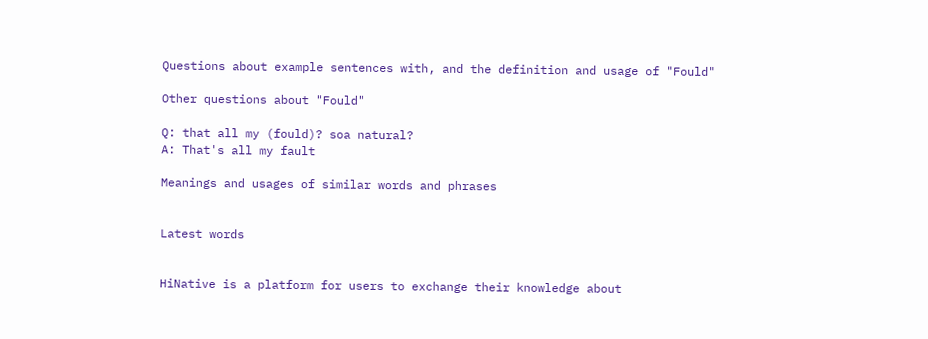Questions about example sentences with, and the definition and usage of "Fould"

Other questions about "Fould"

Q: that all my (fould)? soa natural?
A: That's all my fault

Meanings and usages of similar words and phrases


Latest words


HiNative is a platform for users to exchange their knowledge about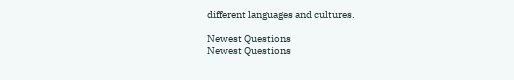different languages and cultures.

Newest Questions
Newest Questions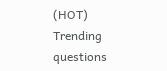(HOT)
Trending questions